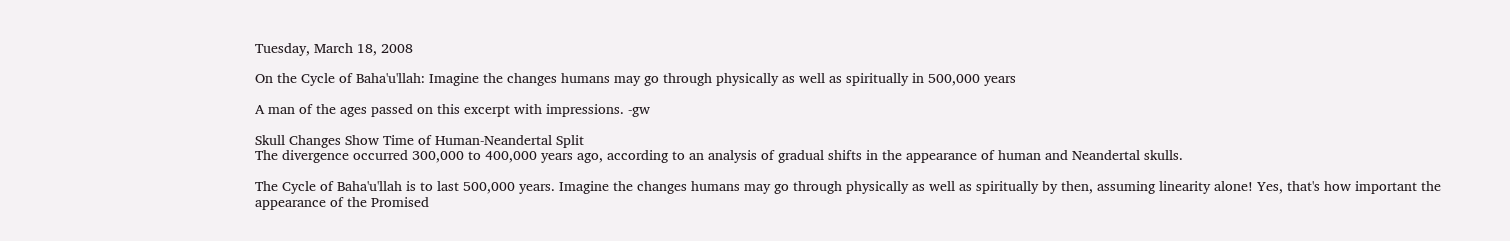Tuesday, March 18, 2008

On the Cycle of Baha'u'llah: Imagine the changes humans may go through physically as well as spiritually in 500,000 years

A man of the ages passed on this excerpt with impressions. -gw

Skull Changes Show Time of Human-Neandertal Split
The divergence occurred 300,000 to 400,000 years ago, according to an analysis of gradual shifts in the appearance of human and Neandertal skulls.

The Cycle of Baha'u'llah is to last 500,000 years. Imagine the changes humans may go through physically as well as spiritually by then, assuming linearity alone! Yes, that's how important the appearance of the Promised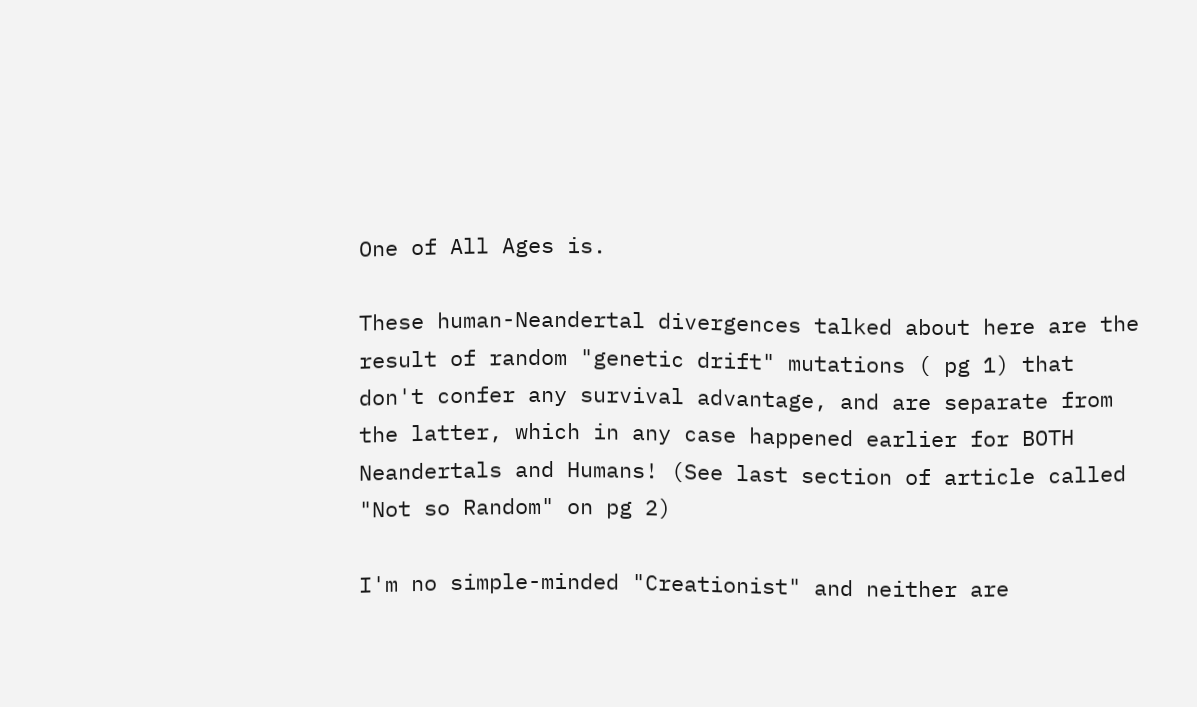One of All Ages is.

These human-Neandertal divergences talked about here are the result of random "genetic drift" mutations ( pg 1) that don't confer any survival advantage, and are separate from the latter, which in any case happened earlier for BOTH Neandertals and Humans! (See last section of article called "Not so Random" on pg 2)

I'm no simple-minded "Creationist" and neither are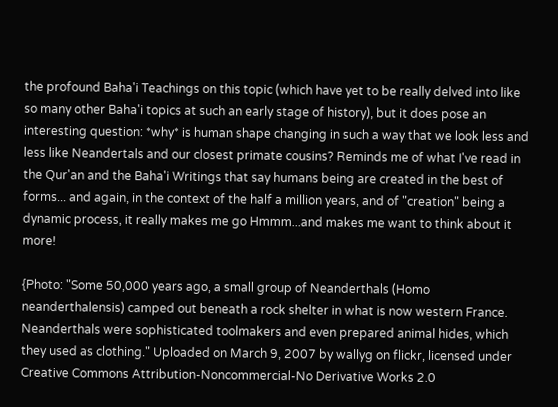the profound Baha'i Teachings on this topic (which have yet to be really delved into like so many other Baha'i topics at such an early stage of history), but it does pose an interesting question: *why* is human shape changing in such a way that we look less and less like Neandertals and our closest primate cousins? Reminds me of what I've read in the Qur'an and the Baha'i Writings that say humans being are created in the best of forms... and again, in the context of the half a million years, and of "creation" being a dynamic process, it really makes me go Hmmm...and makes me want to think about it more!

{Photo: "Some 50,000 years ago, a small group of Neanderthals (Homo neanderthalensis) camped out beneath a rock shelter in what is now western France. Neanderthals were sophisticated toolmakers and even prepared animal hides, which they used as clothing." Uploaded on March 9, 2007 by wallyg on flickr, licensed under Creative Commons Attribution-Noncommercial-No Derivative Works 2.0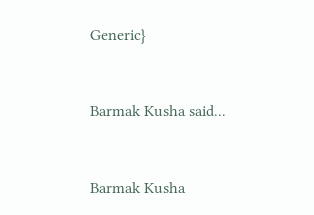Generic}


Barmak Kusha said...


Barmak Kusha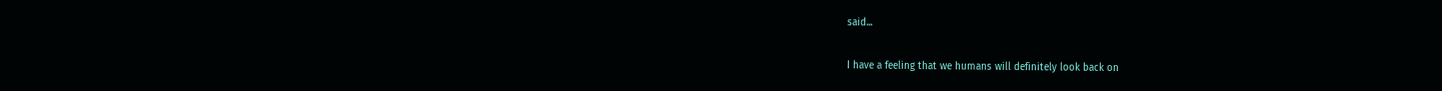said...

I have a feeling that we humans will definitely look back on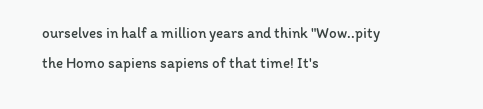ourselves in half a million years and think "Wow..pity the Homo sapiens sapiens of that time! It's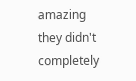amazing they didn't completely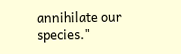annihilate our species."